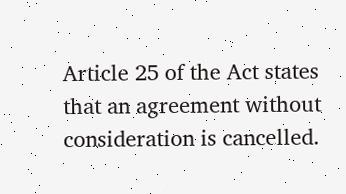Article 25 of the Act states that an agreement without consideration is cancelled.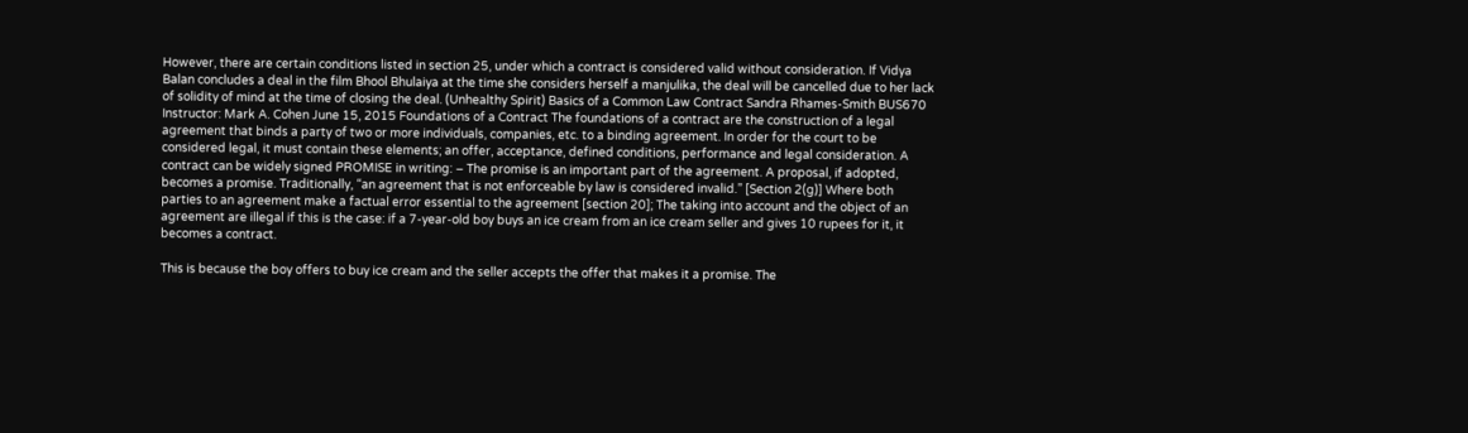However, there are certain conditions listed in section 25, under which a contract is considered valid without consideration. If Vidya Balan concludes a deal in the film Bhool Bhulaiya at the time she considers herself a manjulika, the deal will be cancelled due to her lack of solidity of mind at the time of closing the deal. (Unhealthy Spirit) Basics of a Common Law Contract Sandra Rhames-Smith BUS670 Instructor: Mark A. Cohen June 15, 2015 Foundations of a Contract The foundations of a contract are the construction of a legal agreement that binds a party of two or more individuals, companies, etc. to a binding agreement. In order for the court to be considered legal, it must contain these elements; an offer, acceptance, defined conditions, performance and legal consideration. A contract can be widely signed PROMISE in writing: – The promise is an important part of the agreement. A proposal, if adopted, becomes a promise. Traditionally, “an agreement that is not enforceable by law is considered invalid.” [Section 2(g)] Where both parties to an agreement make a factual error essential to the agreement [section 20]; The taking into account and the object of an agreement are illegal if this is the case: if a 7-year-old boy buys an ice cream from an ice cream seller and gives 10 rupees for it, it becomes a contract.

This is because the boy offers to buy ice cream and the seller accepts the offer that makes it a promise. The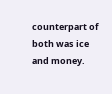counterpart of both was ice and money.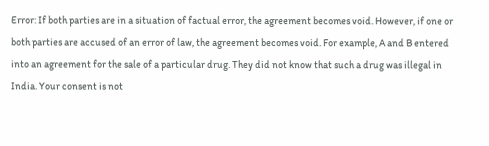Error: If both parties are in a situation of factual error, the agreement becomes void. However, if one or both parties are accused of an error of law, the agreement becomes void. For example, A and B entered into an agreement for the sale of a particular drug. They did not know that such a drug was illegal in India. Your consent is not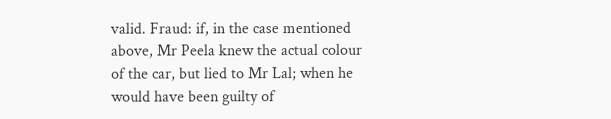valid. Fraud: if, in the case mentioned above, Mr Peela knew the actual colour of the car, but lied to Mr Lal; when he would have been guilty of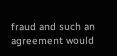fraud and such an agreement would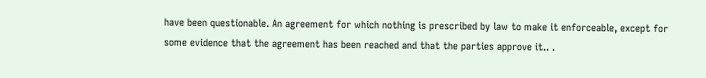have been questionable. An agreement for which nothing is prescribed by law to make it enforceable, except for some evidence that the agreement has been reached and that the parties approve it.. .